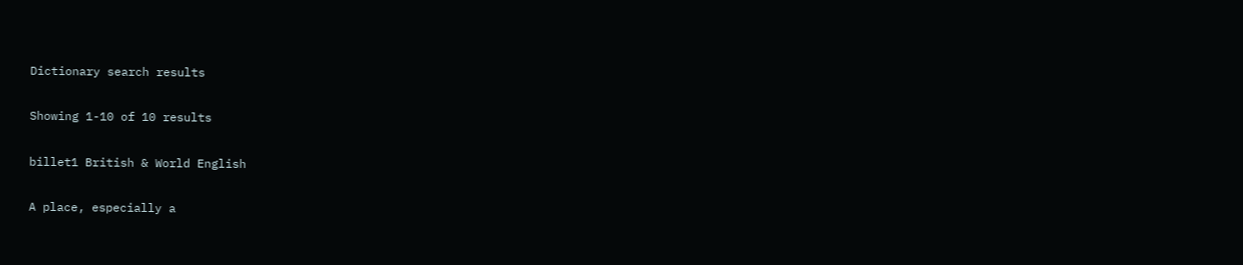Dictionary search results

Showing 1-10 of 10 results

billet1 British & World English

A place, especially a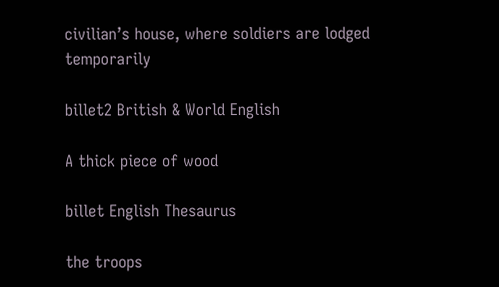civilian’s house, where soldiers are lodged temporarily

billet2 British & World English

A thick piece of wood

billet English Thesaurus

the troops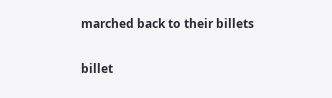marched back to their billets

billet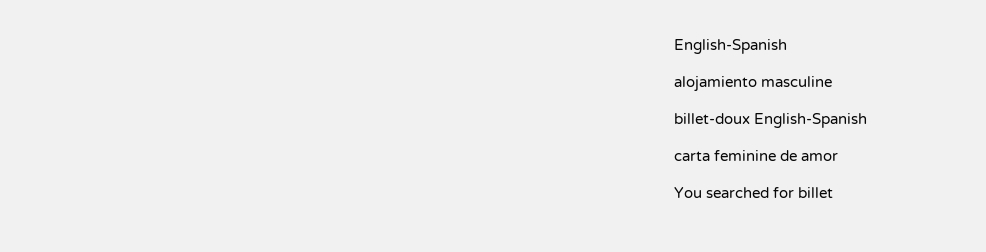English-Spanish

alojamiento masculine

billet-doux English-Spanish

carta feminine de amor

You searched for billet